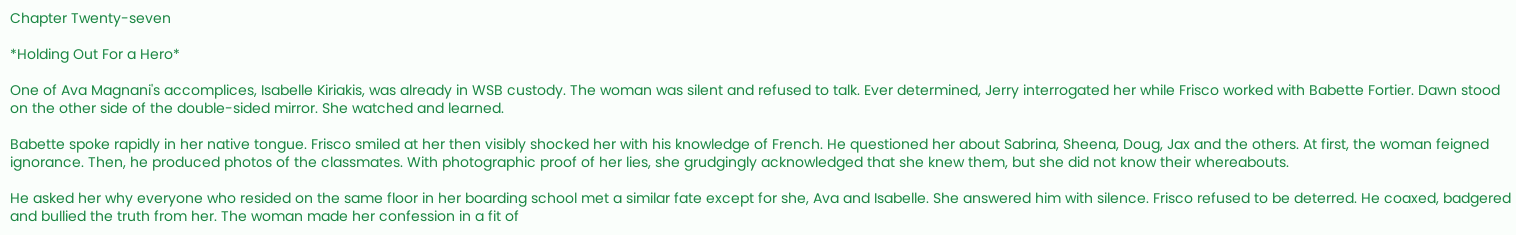Chapter Twenty-seven

*Holding Out For a Hero*

One of Ava Magnani's accomplices, Isabelle Kiriakis, was already in WSB custody. The woman was silent and refused to talk. Ever determined, Jerry interrogated her while Frisco worked with Babette Fortier. Dawn stood on the other side of the double-sided mirror. She watched and learned.

Babette spoke rapidly in her native tongue. Frisco smiled at her then visibly shocked her with his knowledge of French. He questioned her about Sabrina, Sheena, Doug, Jax and the others. At first, the woman feigned ignorance. Then, he produced photos of the classmates. With photographic proof of her lies, she grudgingly acknowledged that she knew them, but she did not know their whereabouts.

He asked her why everyone who resided on the same floor in her boarding school met a similar fate except for she, Ava and Isabelle. She answered him with silence. Frisco refused to be deterred. He coaxed, badgered and bullied the truth from her. The woman made her confession in a fit of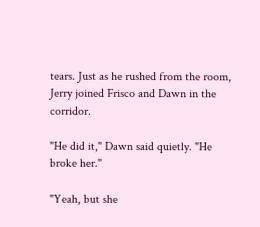tears. Just as he rushed from the room, Jerry joined Frisco and Dawn in the corridor.

"He did it," Dawn said quietly. "He broke her."

"Yeah, but she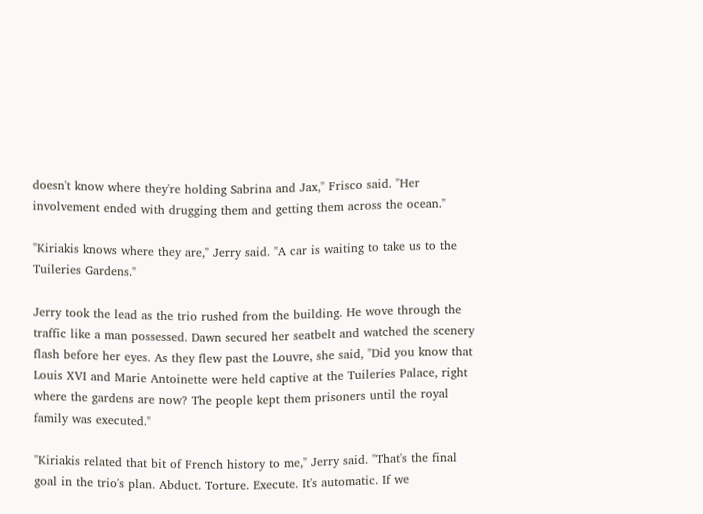doesn't know where they're holding Sabrina and Jax," Frisco said. "Her involvement ended with drugging them and getting them across the ocean."

"Kiriakis knows where they are," Jerry said. "A car is waiting to take us to the Tuileries Gardens."

Jerry took the lead as the trio rushed from the building. He wove through the traffic like a man possessed. Dawn secured her seatbelt and watched the scenery flash before her eyes. As they flew past the Louvre, she said, "Did you know that Louis XVI and Marie Antoinette were held captive at the Tuileries Palace, right where the gardens are now? The people kept them prisoners until the royal family was executed."

"Kiriakis related that bit of French history to me," Jerry said. "That's the final goal in the trio's plan. Abduct. Torture. Execute. It's automatic. If we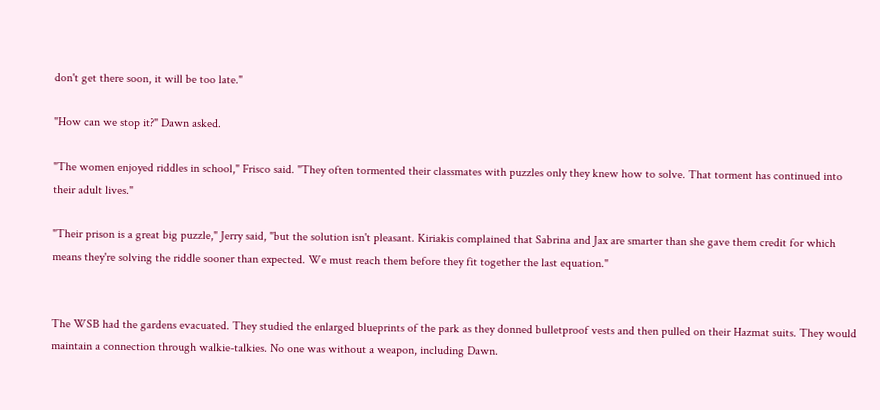don't get there soon, it will be too late."

"How can we stop it?" Dawn asked.

"The women enjoyed riddles in school," Frisco said. "They often tormented their classmates with puzzles only they knew how to solve. That torment has continued into their adult lives."

"Their prison is a great big puzzle," Jerry said, "but the solution isn't pleasant. Kiriakis complained that Sabrina and Jax are smarter than she gave them credit for which means they're solving the riddle sooner than expected. We must reach them before they fit together the last equation."


The WSB had the gardens evacuated. They studied the enlarged blueprints of the park as they donned bulletproof vests and then pulled on their Hazmat suits. They would maintain a connection through walkie-talkies. No one was without a weapon, including Dawn.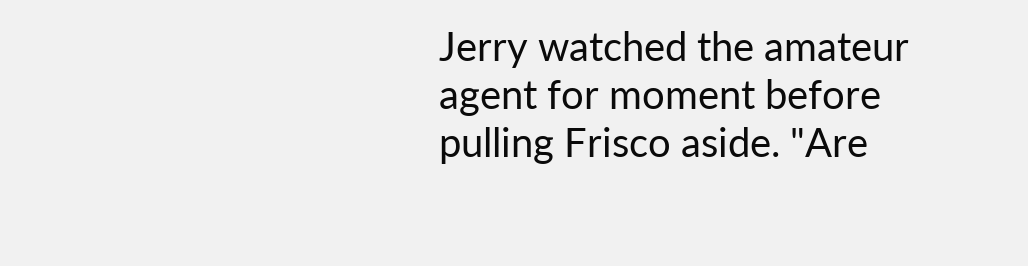Jerry watched the amateur agent for moment before pulling Frisco aside. "Are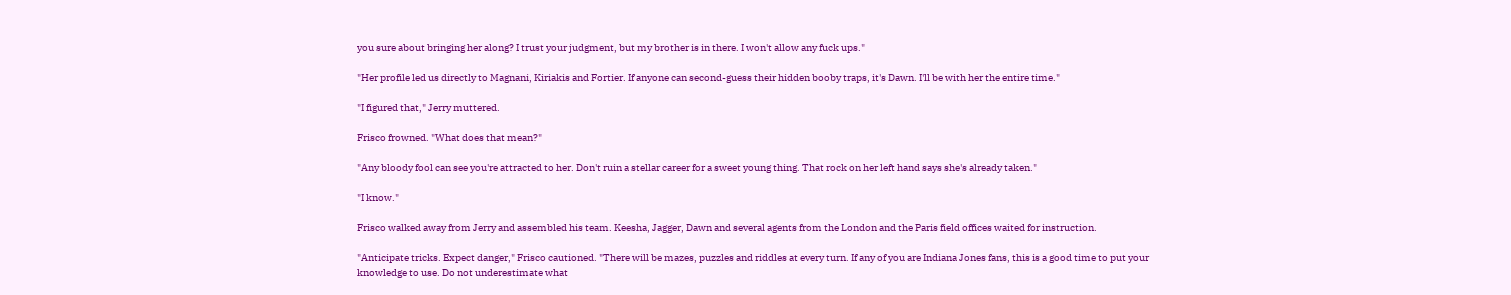you sure about bringing her along? I trust your judgment, but my brother is in there. I won't allow any fuck ups."

"Her profile led us directly to Magnani, Kiriakis and Fortier. If anyone can second-guess their hidden booby traps, it's Dawn. I'll be with her the entire time."

"I figured that," Jerry muttered.

Frisco frowned. "What does that mean?"

"Any bloody fool can see you're attracted to her. Don't ruin a stellar career for a sweet young thing. That rock on her left hand says she's already taken."

"I know."

Frisco walked away from Jerry and assembled his team. Keesha, Jagger, Dawn and several agents from the London and the Paris field offices waited for instruction.

"Anticipate tricks. Expect danger," Frisco cautioned. "There will be mazes, puzzles and riddles at every turn. If any of you are Indiana Jones fans, this is a good time to put your knowledge to use. Do not underestimate what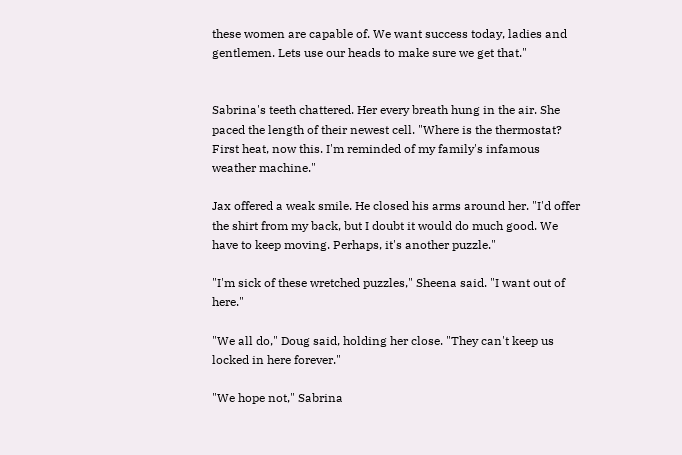these women are capable of. We want success today, ladies and gentlemen. Lets use our heads to make sure we get that."


Sabrina's teeth chattered. Her every breath hung in the air. She paced the length of their newest cell. "Where is the thermostat? First heat, now this. I'm reminded of my family's infamous weather machine."

Jax offered a weak smile. He closed his arms around her. "I'd offer the shirt from my back, but I doubt it would do much good. We have to keep moving. Perhaps, it's another puzzle."

"I'm sick of these wretched puzzles," Sheena said. "I want out of here."

"We all do," Doug said, holding her close. "They can't keep us locked in here forever."

"We hope not," Sabrina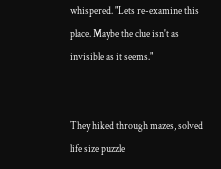whispered. "Lets re-examine this place. Maybe the clue isn't as invisible as it seems."


They hiked through mazes, solved life size puzzle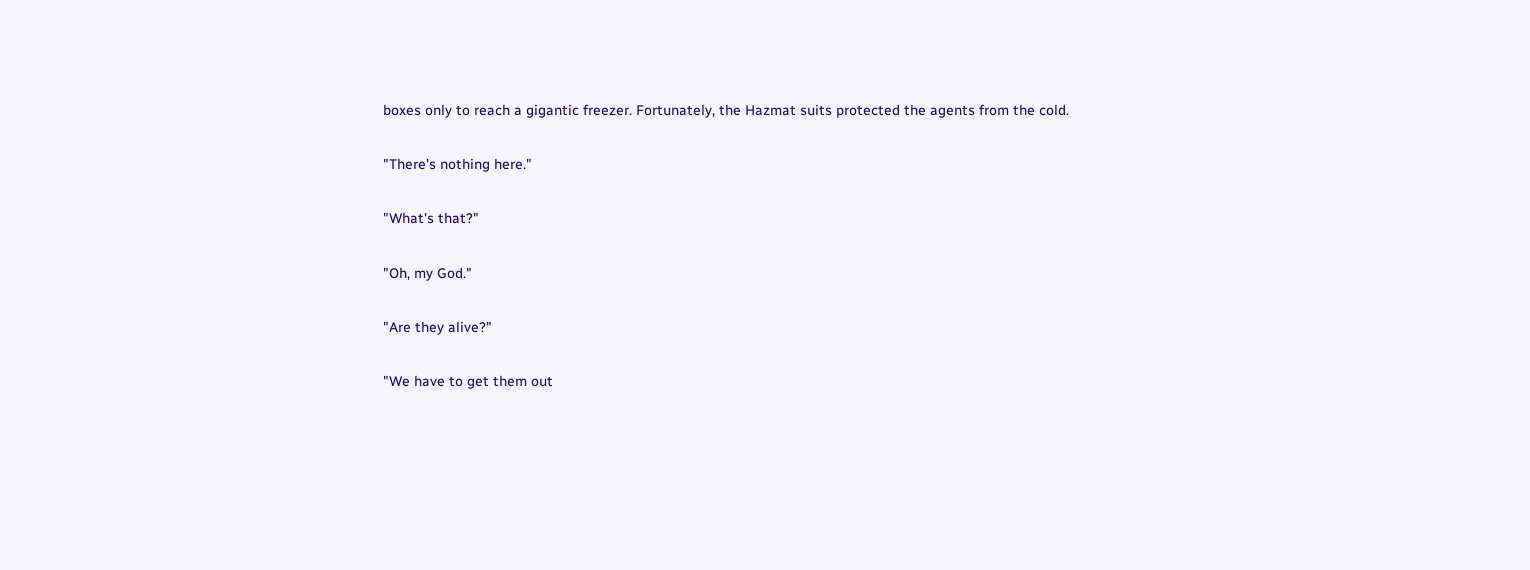boxes only to reach a gigantic freezer. Fortunately, the Hazmat suits protected the agents from the cold.

"There's nothing here."

"What's that?"

"Oh, my God."

"Are they alive?"

"We have to get them out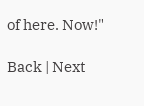of here. Now!"

Back | Next